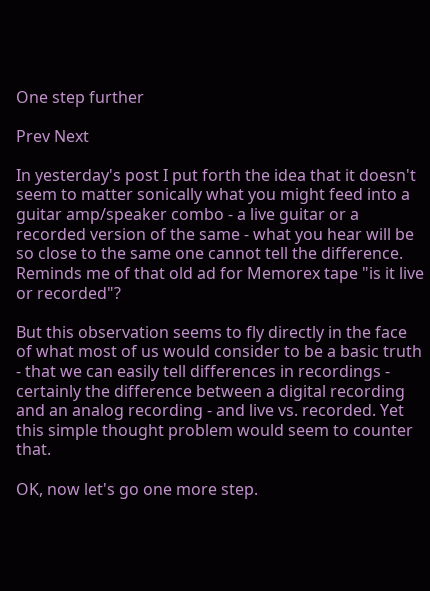One step further

Prev Next

In yesterday's post I put forth the idea that it doesn't seem to matter sonically what you might feed into a guitar amp/speaker combo - a live guitar or a recorded version of the same - what you hear will be so close to the same one cannot tell the difference. Reminds me of that old ad for Memorex tape "is it live or recorded"?

But this observation seems to fly directly in the face of what most of us would consider to be a basic truth - that we can easily tell differences in recordings - certainly the difference between a digital recording and an analog recording - and live vs. recorded. Yet this simple thought problem would seem to counter that.

OK, now let's go one more step.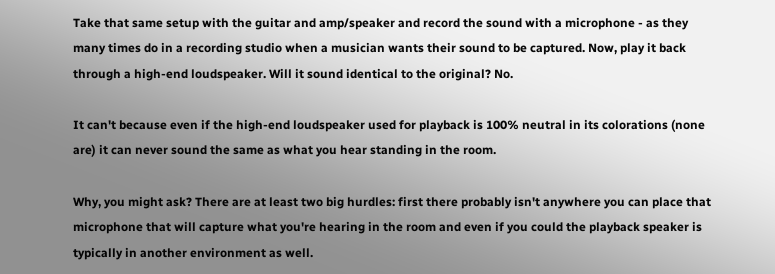Take that same setup with the guitar and amp/speaker and record the sound with a microphone - as they many times do in a recording studio when a musician wants their sound to be captured. Now, play it back through a high-end loudspeaker. Will it sound identical to the original? No.

It can't because even if the high-end loudspeaker used for playback is 100% neutral in its colorations (none are) it can never sound the same as what you hear standing in the room.

Why, you might ask? There are at least two big hurdles: first there probably isn't anywhere you can place that microphone that will capture what you're hearing in the room and even if you could the playback speaker is typically in another environment as well.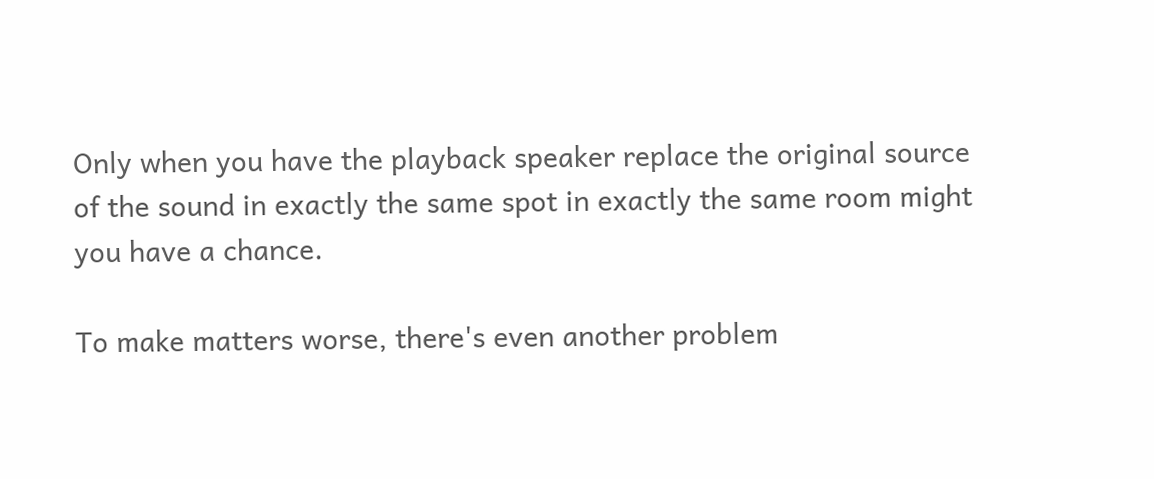Only when you have the playback speaker replace the original source of the sound in exactly the same spot in exactly the same room might you have a chance.

To make matters worse, there's even another problem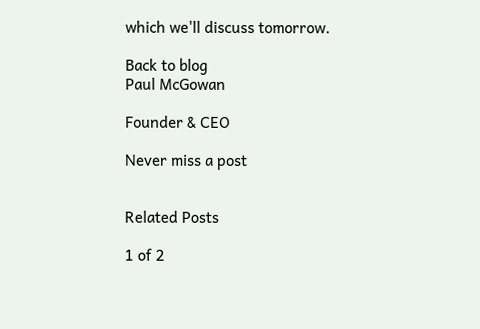which we'll discuss tomorrow.

Back to blog
Paul McGowan

Founder & CEO

Never miss a post


Related Posts

1 of 2